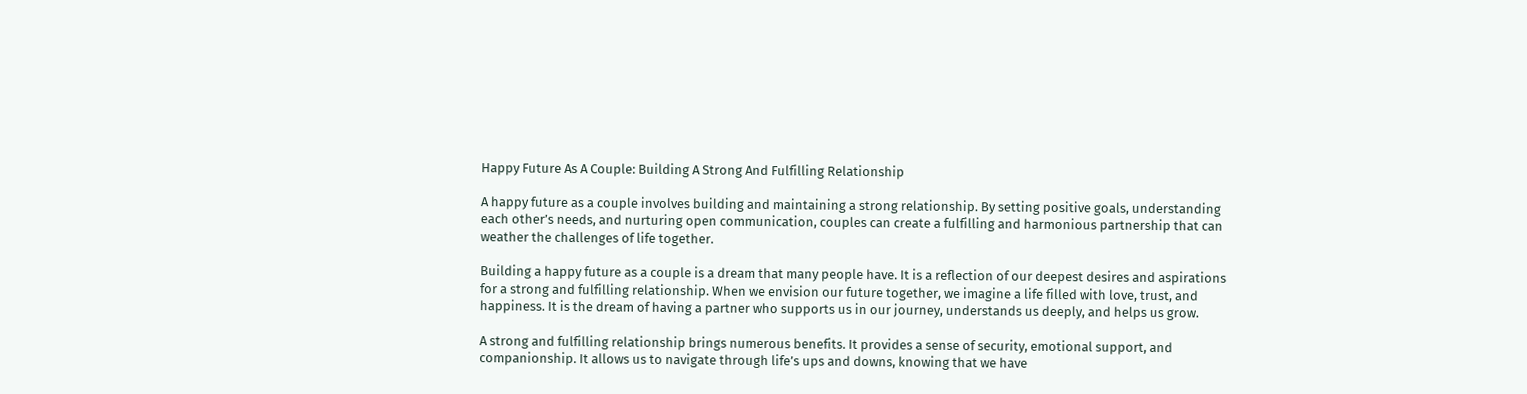Happy Future As A Couple: Building A Strong And Fulfilling Relationship

A happy future as a couple involves building and maintaining a strong relationship. By setting positive goals, understanding each other’s needs, and nurturing open communication, couples can create a fulfilling and harmonious partnership that can weather the challenges of life together.

Building a happy future as a couple is a dream that many people have. It is a reflection of our deepest desires and aspirations for a strong and fulfilling relationship. When we envision our future together, we imagine a life filled with love, trust, and happiness. It is the dream of having a partner who supports us in our journey, understands us deeply, and helps us grow.

A strong and fulfilling relationship brings numerous benefits. It provides a sense of security, emotional support, and companionship. It allows us to navigate through life’s ups and downs, knowing that we have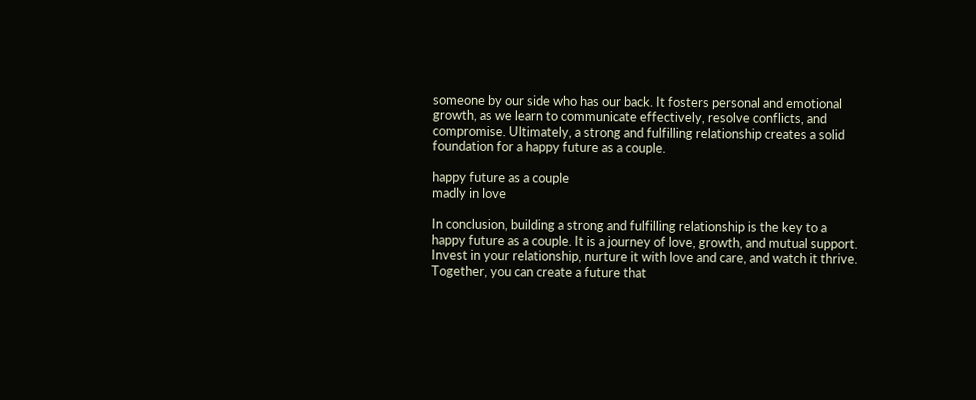someone by our side who has our back. It fosters personal and emotional growth, as we learn to communicate effectively, resolve conflicts, and compromise. Ultimately, a strong and fulfilling relationship creates a solid foundation for a happy future as a couple.

happy future as a couple
madly in love

In conclusion, building a strong and fulfilling relationship is the key to a happy future as a couple. It is a journey of love, growth, and mutual support. Invest in your relationship, nurture it with love and care, and watch it thrive. Together, you can create a future that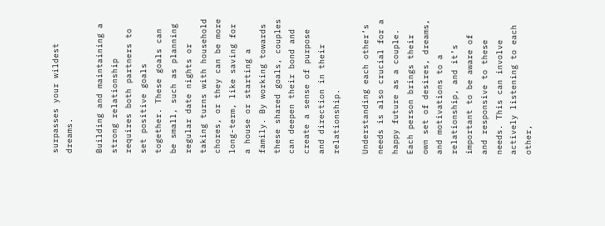surpasses your wildest dreams.

Building and maintaining a strong relationship requires both partners to set positive goals together. These goals can be small, such as planning regular date nights or taking turns with household chores, or they can be more long-term, like saving for a house or starting a family. By working towards these shared goals, couples can deepen their bond and create a sense of purpose and direction in their relationship.

Understanding each other’s needs is also crucial for a happy future as a couple. Each person brings their own set of desires, dreams, and motivations to a relationship, and it’s important to be aware of and responsive to these needs. This can involve actively listening to each other,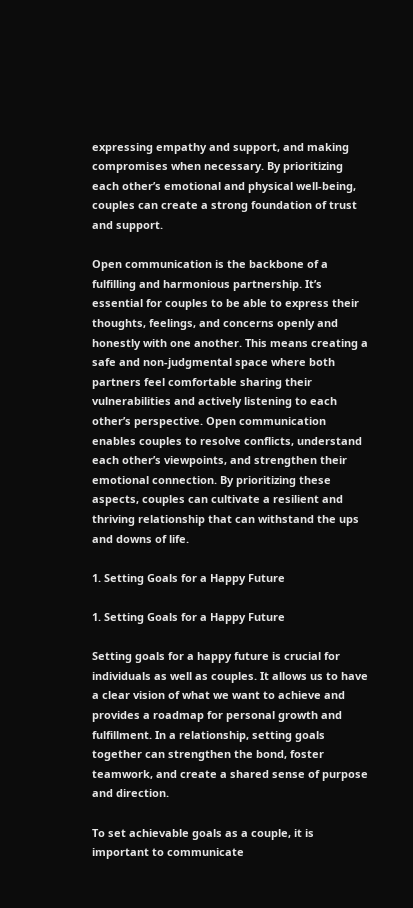expressing empathy and support, and making compromises when necessary. By prioritizing each other’s emotional and physical well-being, couples can create a strong foundation of trust and support.

Open communication is the backbone of a fulfilling and harmonious partnership. It’s essential for couples to be able to express their thoughts, feelings, and concerns openly and honestly with one another. This means creating a safe and non-judgmental space where both partners feel comfortable sharing their vulnerabilities and actively listening to each other’s perspective. Open communication enables couples to resolve conflicts, understand each other’s viewpoints, and strengthen their emotional connection. By prioritizing these aspects, couples can cultivate a resilient and thriving relationship that can withstand the ups and downs of life.

1. Setting Goals for a Happy Future

1. Setting Goals for a Happy Future

Setting goals for a happy future is crucial for individuals as well as couples. It allows us to have a clear vision of what we want to achieve and provides a roadmap for personal growth and fulfillment. In a relationship, setting goals together can strengthen the bond, foster teamwork, and create a shared sense of purpose and direction.

To set achievable goals as a couple, it is important to communicate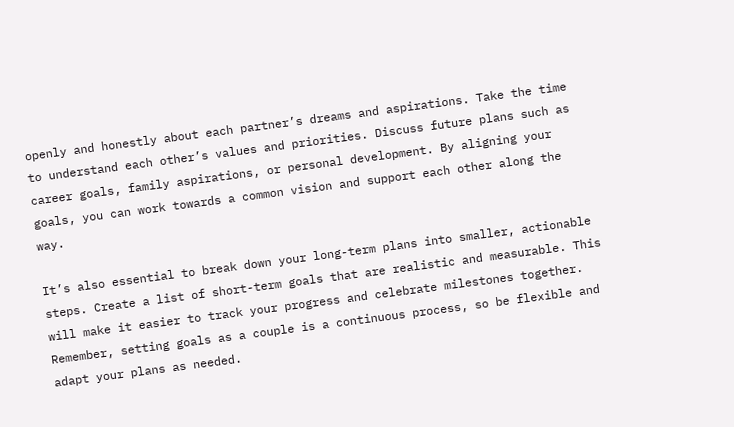openly and honestly about each partner’s dreams and aspirations. Take the time to understand each other’s values and priorities. Discuss future plans such as career goals, family aspirations, or personal development. By aligning your goals, you can work towards a common vision and support each other along the way.

It’s also essential to break down your long-term plans into smaller, actionable steps. Create a list of short-term goals that are realistic and measurable. This will make it easier to track your progress and celebrate milestones together. Remember, setting goals as a couple is a continuous process, so be flexible and adapt your plans as needed.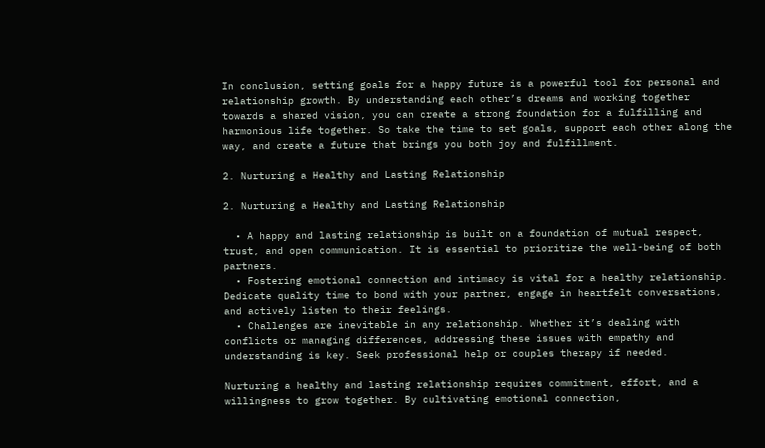In conclusion, setting goals for a happy future is a powerful tool for personal and relationship growth. By understanding each other’s dreams and working together towards a shared vision, you can create a strong foundation for a fulfilling and harmonious life together. So take the time to set goals, support each other along the way, and create a future that brings you both joy and fulfillment.

2. Nurturing a Healthy and Lasting Relationship

2. Nurturing a Healthy and Lasting Relationship

  • A happy and lasting relationship is built on a foundation of mutual respect, trust, and open communication. It is essential to prioritize the well-being of both partners.
  • Fostering emotional connection and intimacy is vital for a healthy relationship. Dedicate quality time to bond with your partner, engage in heartfelt conversations, and actively listen to their feelings.
  • Challenges are inevitable in any relationship. Whether it’s dealing with conflicts or managing differences, addressing these issues with empathy and understanding is key. Seek professional help or couples therapy if needed.

Nurturing a healthy and lasting relationship requires commitment, effort, and a willingness to grow together. By cultivating emotional connection,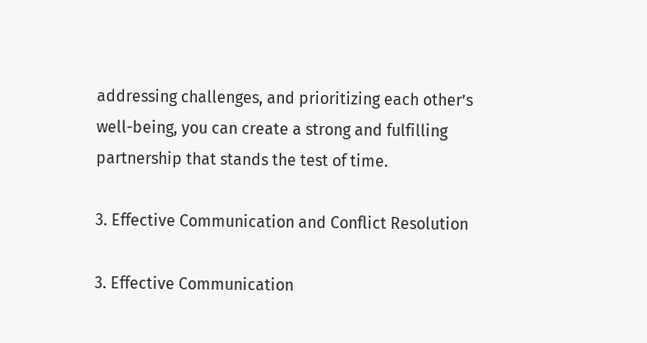addressing challenges, and prioritizing each other’s well-being, you can create a strong and fulfilling partnership that stands the test of time.

3. Effective Communication and Conflict Resolution

3. Effective Communication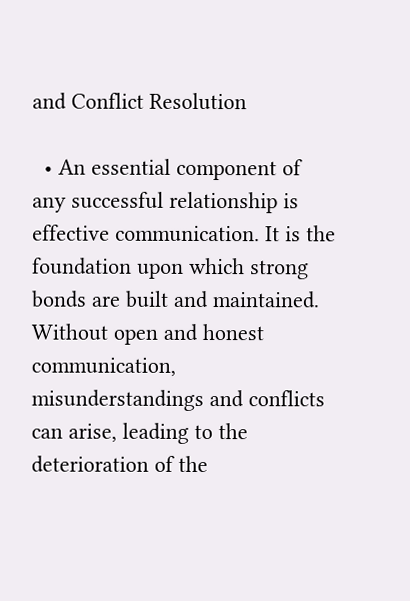and Conflict Resolution

  • An essential component of any successful relationship is effective communication. It is the foundation upon which strong bonds are built and maintained. Without open and honest communication, misunderstandings and conflicts can arise, leading to the deterioration of the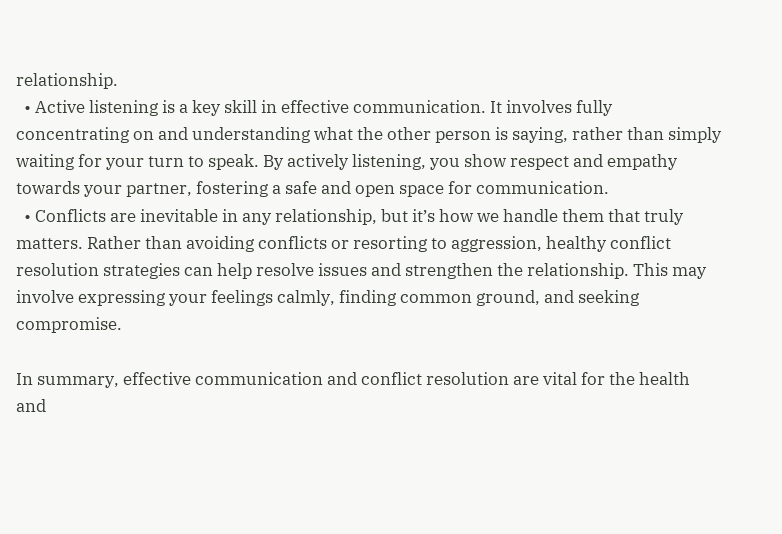relationship.
  • Active listening is a key skill in effective communication. It involves fully concentrating on and understanding what the other person is saying, rather than simply waiting for your turn to speak. By actively listening, you show respect and empathy towards your partner, fostering a safe and open space for communication.
  • Conflicts are inevitable in any relationship, but it’s how we handle them that truly matters. Rather than avoiding conflicts or resorting to aggression, healthy conflict resolution strategies can help resolve issues and strengthen the relationship. This may involve expressing your feelings calmly, finding common ground, and seeking compromise.

In summary, effective communication and conflict resolution are vital for the health and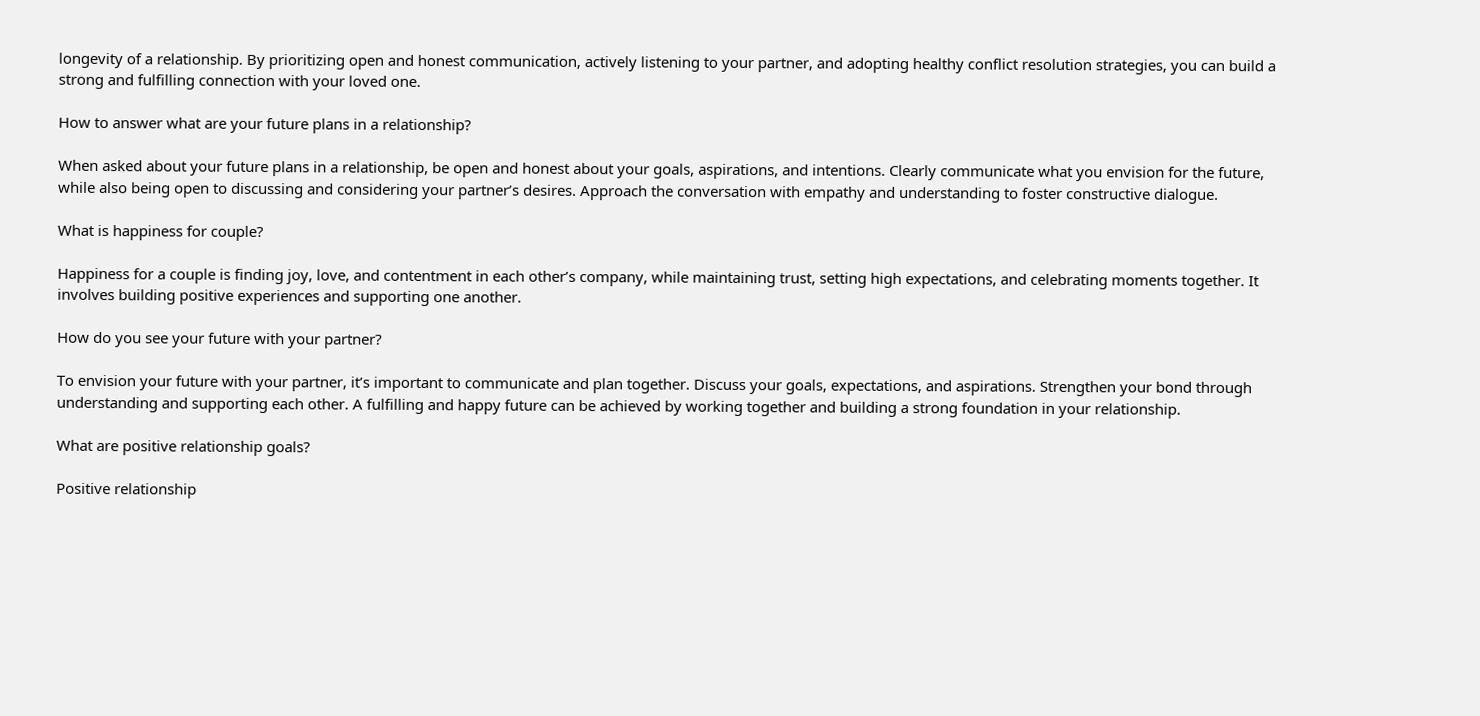longevity of a relationship. By prioritizing open and honest communication, actively listening to your partner, and adopting healthy conflict resolution strategies, you can build a strong and fulfilling connection with your loved one.

How to answer what are your future plans in a relationship?

When asked about your future plans in a relationship, be open and honest about your goals, aspirations, and intentions. Clearly communicate what you envision for the future, while also being open to discussing and considering your partner’s desires. Approach the conversation with empathy and understanding to foster constructive dialogue.

What is happiness for couple?

Happiness for a couple is finding joy, love, and contentment in each other’s company, while maintaining trust, setting high expectations, and celebrating moments together. It involves building positive experiences and supporting one another.

How do you see your future with your partner?

To envision your future with your partner, it’s important to communicate and plan together. Discuss your goals, expectations, and aspirations. Strengthen your bond through understanding and supporting each other. A fulfilling and happy future can be achieved by working together and building a strong foundation in your relationship.

What are positive relationship goals?

Positive relationship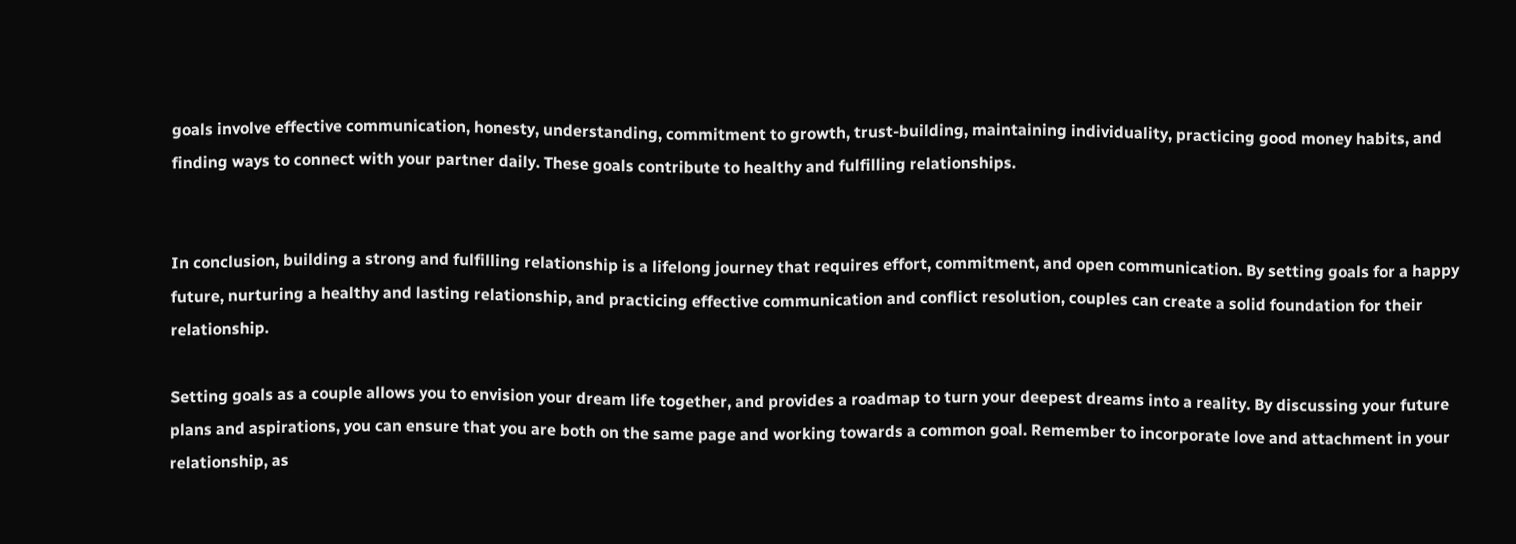goals involve effective communication, honesty, understanding, commitment to growth, trust-building, maintaining individuality, practicing good money habits, and finding ways to connect with your partner daily. These goals contribute to healthy and fulfilling relationships.


In conclusion, building a strong and fulfilling relationship is a lifelong journey that requires effort, commitment, and open communication. By setting goals for a happy future, nurturing a healthy and lasting relationship, and practicing effective communication and conflict resolution, couples can create a solid foundation for their relationship.

Setting goals as a couple allows you to envision your dream life together, and provides a roadmap to turn your deepest dreams into a reality. By discussing your future plans and aspirations, you can ensure that you are both on the same page and working towards a common goal. Remember to incorporate love and attachment in your relationship, as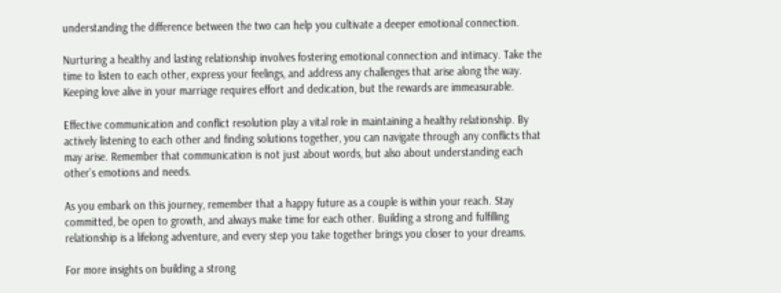understanding the difference between the two can help you cultivate a deeper emotional connection.

Nurturing a healthy and lasting relationship involves fostering emotional connection and intimacy. Take the time to listen to each other, express your feelings, and address any challenges that arise along the way. Keeping love alive in your marriage requires effort and dedication, but the rewards are immeasurable.

Effective communication and conflict resolution play a vital role in maintaining a healthy relationship. By actively listening to each other and finding solutions together, you can navigate through any conflicts that may arise. Remember that communication is not just about words, but also about understanding each other’s emotions and needs.

As you embark on this journey, remember that a happy future as a couple is within your reach. Stay committed, be open to growth, and always make time for each other. Building a strong and fulfilling relationship is a lifelong adventure, and every step you take together brings you closer to your dreams.

For more insights on building a strong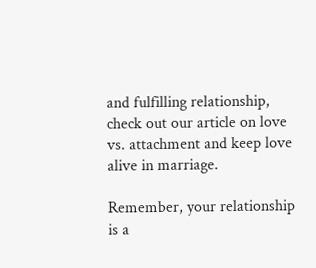and fulfilling relationship, check out our article on love vs. attachment and keep love alive in marriage.

Remember, your relationship is a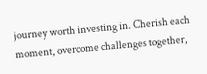journey worth investing in. Cherish each moment, overcome challenges together,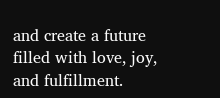and create a future filled with love, joy, and fulfillment.